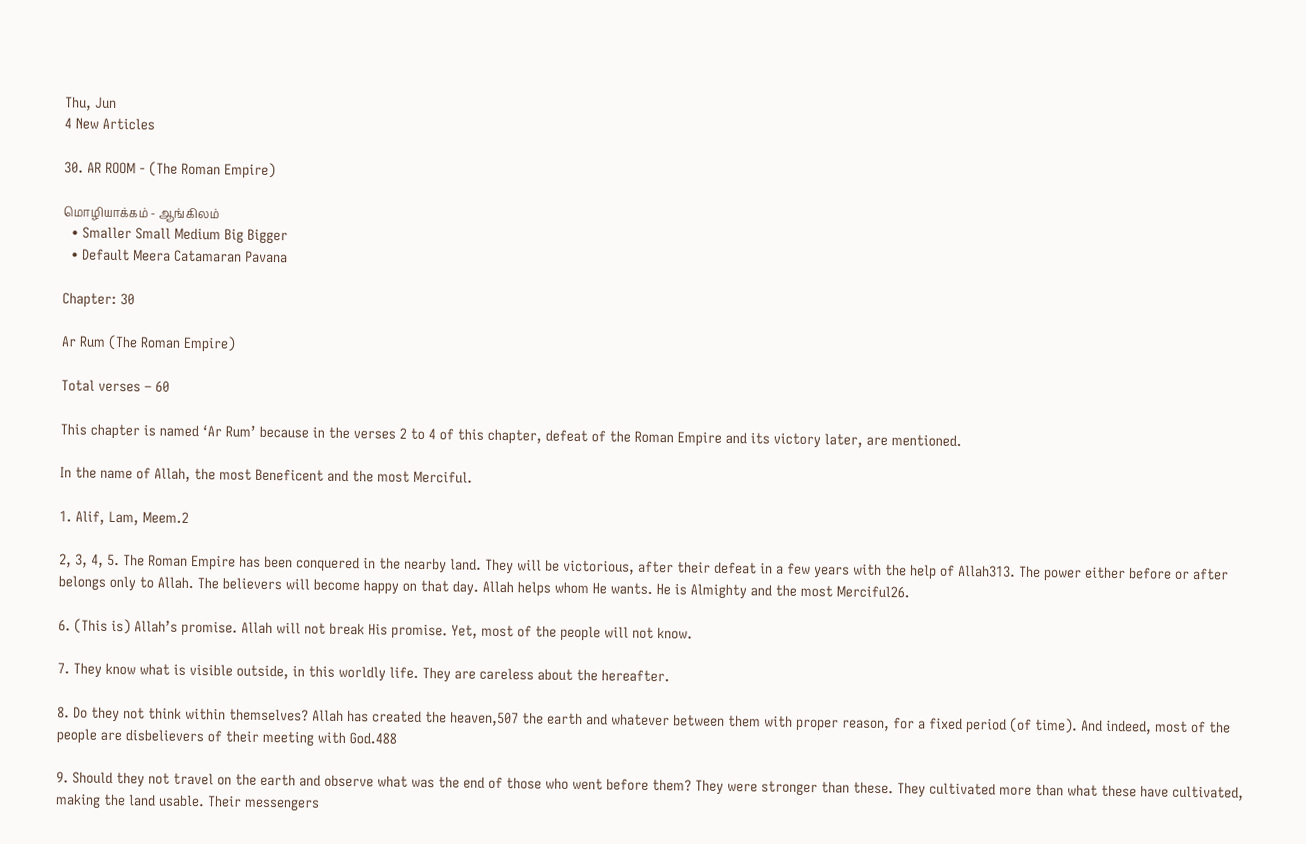Thu, Jun
4 New Articles

30. AR ROOM - (The Roman Empire)

மொழியாக்கம் - ஆங்கிலம்
  • Smaller Small Medium Big Bigger
  • Default Meera Catamaran Pavana

Chapter: 30

Ar Rum (The Roman Empire)

Total verses – 60

This chapter is named ‘Ar Rum’ because in the verses 2 to 4 of this chapter, defeat of the Roman Empire and its victory later, are mentioned.

In the name of Allah, the most Beneficent and the most Merciful.

1. Alif, Lam, Meem.2

2, 3, 4, 5. The Roman Empire has been conquered in the nearby land. They will be victorious, after their defeat in a few years with the help of Allah313. The power either before or after belongs only to Allah. The believers will become happy on that day. Allah helps whom He wants. He is Almighty and the most Merciful26.

6. (This is) Allah’s promise. Allah will not break His promise. Yet, most of the people will not know.

7. They know what is visible outside, in this worldly life. They are careless about the hereafter.

8. Do they not think within themselves? Allah has created the heaven,507 the earth and whatever between them with proper reason, for a fixed period (of time). And indeed, most of the people are disbelievers of their meeting with God.488

9. Should they not travel on the earth and observe what was the end of those who went before them? They were stronger than these. They cultivated more than what these have cultivated, making the land usable. Their messengers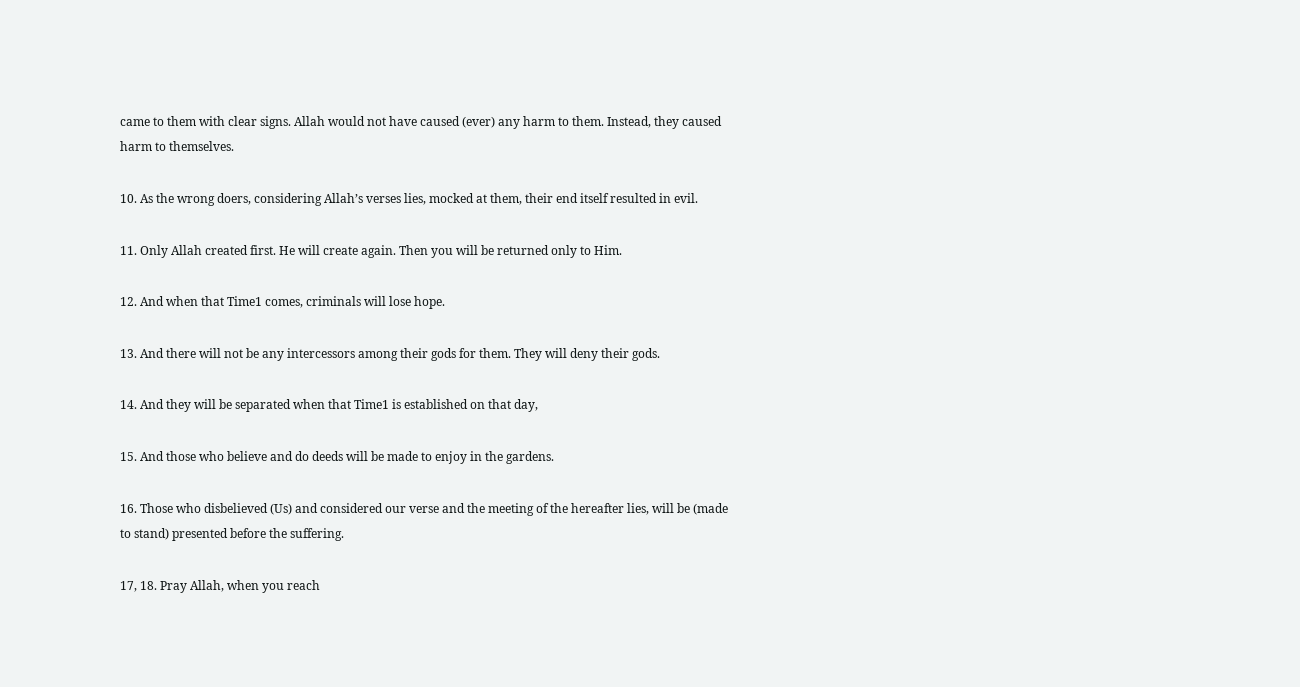came to them with clear signs. Allah would not have caused (ever) any harm to them. Instead, they caused harm to themselves.

10. As the wrong doers, considering Allah’s verses lies, mocked at them, their end itself resulted in evil.

11. Only Allah created first. He will create again. Then you will be returned only to Him.

12. And when that Time1 comes, criminals will lose hope.

13. And there will not be any intercessors among their gods for them. They will deny their gods.

14. And they will be separated when that Time1 is established on that day,

15. And those who believe and do deeds will be made to enjoy in the gardens.

16. Those who disbelieved (Us) and considered our verse and the meeting of the hereafter lies, will be (made to stand) presented before the suffering.

17, 18. Pray Allah, when you reach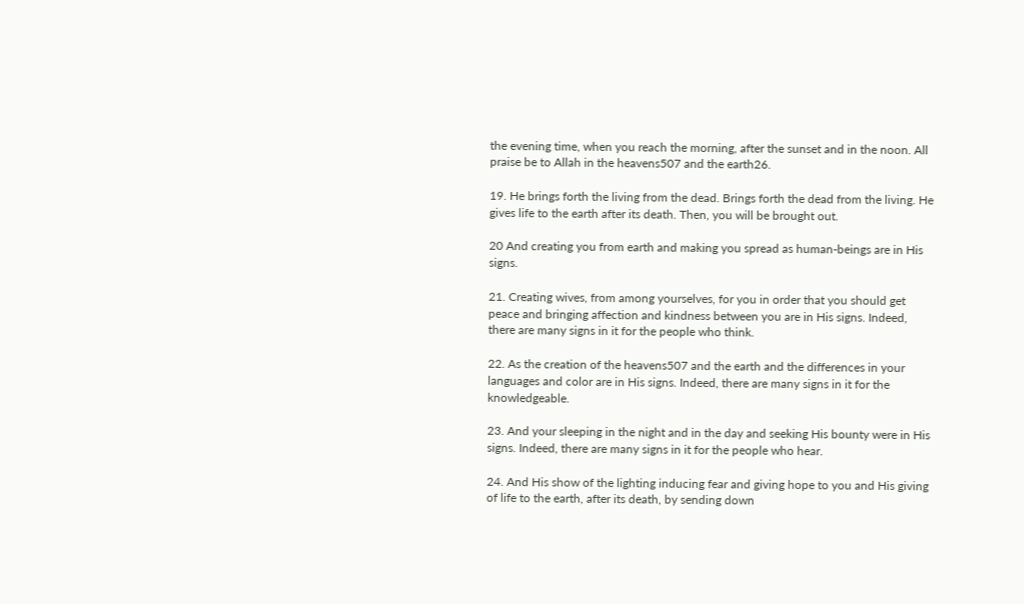the evening time, when you reach the morning, after the sunset and in the noon. All praise be to Allah in the heavens507 and the earth26.

19. He brings forth the living from the dead. Brings forth the dead from the living. He gives life to the earth after its death. Then, you will be brought out.

20 And creating you from earth and making you spread as human-beings are in His signs.

21. Creating wives, from among yourselves, for you in order that you should get peace and bringing affection and kindness between you are in His signs. Indeed, there are many signs in it for the people who think.

22. As the creation of the heavens507 and the earth and the differences in your languages and color are in His signs. Indeed, there are many signs in it for the knowledgeable.

23. And your sleeping in the night and in the day and seeking His bounty were in His signs. Indeed, there are many signs in it for the people who hear.

24. And His show of the lighting inducing fear and giving hope to you and His giving of life to the earth, after its death, by sending down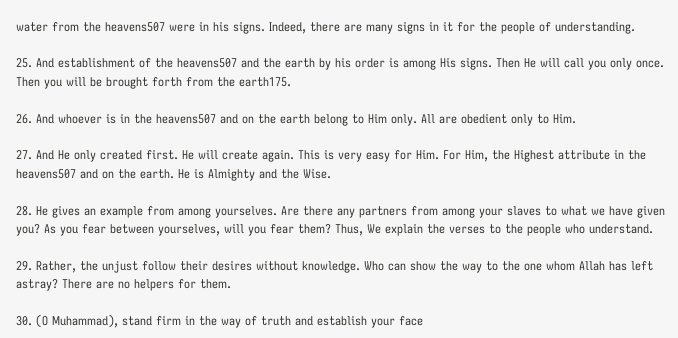water from the heavens507 were in his signs. Indeed, there are many signs in it for the people of understanding.

25. And establishment of the heavens507 and the earth by his order is among His signs. Then He will call you only once. Then you will be brought forth from the earth175.

26. And whoever is in the heavens507 and on the earth belong to Him only. All are obedient only to Him.

27. And He only created first. He will create again. This is very easy for Him. For Him, the Highest attribute in the heavens507 and on the earth. He is Almighty and the Wise.

28. He gives an example from among yourselves. Are there any partners from among your slaves to what we have given you? As you fear between yourselves, will you fear them? Thus, We explain the verses to the people who understand.

29. Rather, the unjust follow their desires without knowledge. Who can show the way to the one whom Allah has left astray? There are no helpers for them.

30. (O Muhammad), stand firm in the way of truth and establish your face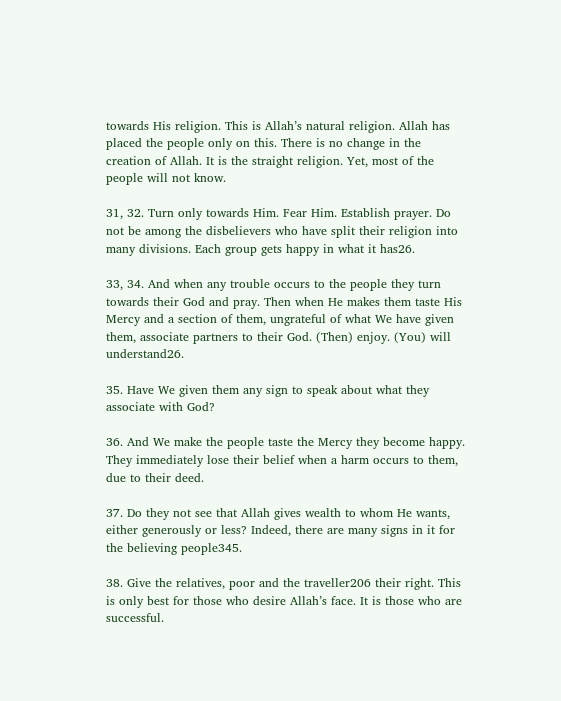towards His religion. This is Allah’s natural religion. Allah has placed the people only on this. There is no change in the creation of Allah. It is the straight religion. Yet, most of the people will not know.

31, 32. Turn only towards Him. Fear Him. Establish prayer. Do not be among the disbelievers who have split their religion into many divisions. Each group gets happy in what it has26.

33, 34. And when any trouble occurs to the people they turn towards their God and pray. Then when He makes them taste His Mercy and a section of them, ungrateful of what We have given them, associate partners to their God. (Then) enjoy. (You) will understand26.

35. Have We given them any sign to speak about what they associate with God?

36. And We make the people taste the Mercy they become happy. They immediately lose their belief when a harm occurs to them, due to their deed.

37. Do they not see that Allah gives wealth to whom He wants, either generously or less? Indeed, there are many signs in it for the believing people345.

38. Give the relatives, poor and the traveller206 their right. This is only best for those who desire Allah’s face. It is those who are successful.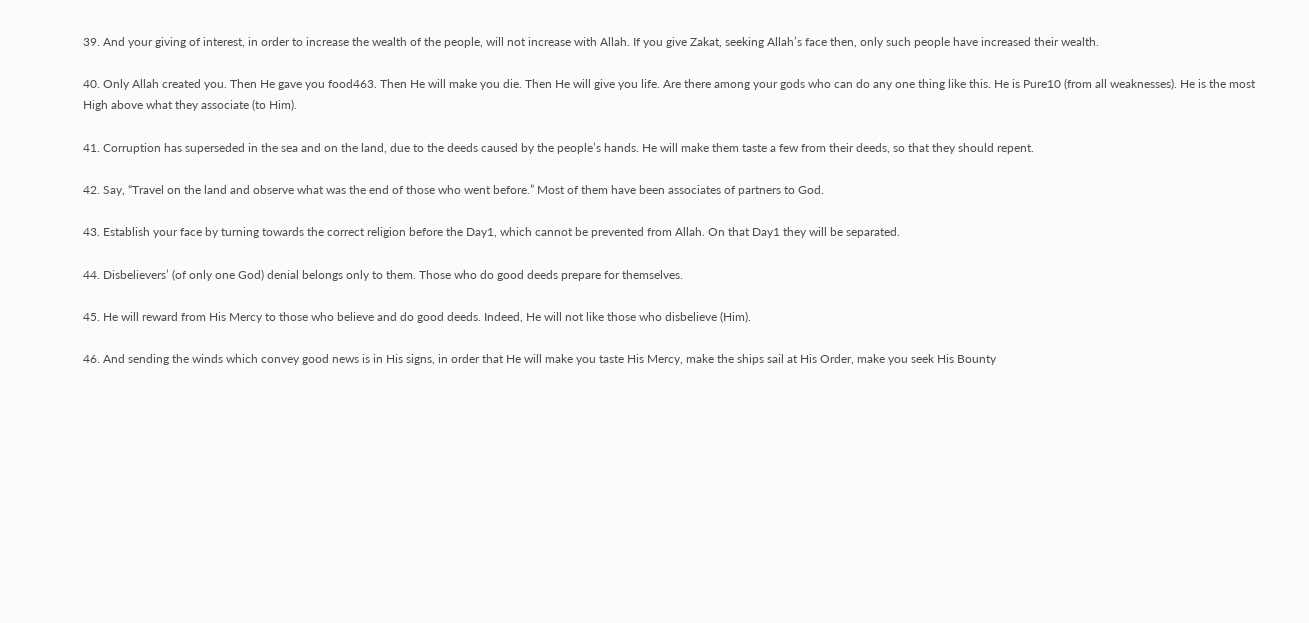39. And your giving of interest, in order to increase the wealth of the people, will not increase with Allah. If you give Zakat, seeking Allah’s face then, only such people have increased their wealth.

40. Only Allah created you. Then He gave you food463. Then He will make you die. Then He will give you life. Are there among your gods who can do any one thing like this. He is Pure10 (from all weaknesses). He is the most High above what they associate (to Him).

41. Corruption has superseded in the sea and on the land, due to the deeds caused by the people’s hands. He will make them taste a few from their deeds, so that they should repent.

42. Say, “Travel on the land and observe what was the end of those who went before.” Most of them have been associates of partners to God.

43. Establish your face by turning towards the correct religion before the Day1, which cannot be prevented from Allah. On that Day1 they will be separated.

44. Disbelievers’ (of only one God) denial belongs only to them. Those who do good deeds prepare for themselves.

45. He will reward from His Mercy to those who believe and do good deeds. Indeed, He will not like those who disbelieve (Him).

46. And sending the winds which convey good news is in His signs, in order that He will make you taste His Mercy, make the ships sail at His Order, make you seek His Bounty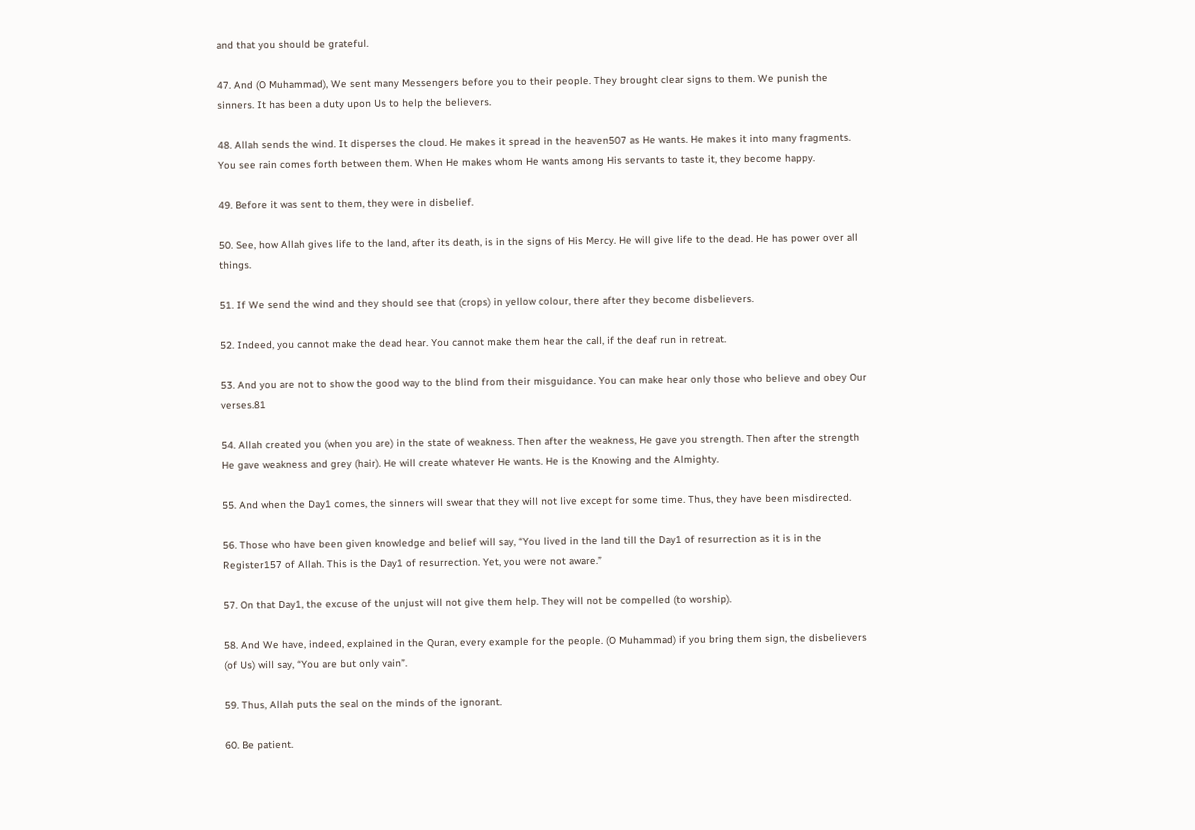and that you should be grateful.

47. And (O Muhammad), We sent many Messengers before you to their people. They brought clear signs to them. We punish the sinners. It has been a duty upon Us to help the believers.

48. Allah sends the wind. It disperses the cloud. He makes it spread in the heaven507 as He wants. He makes it into many fragments. You see rain comes forth between them. When He makes whom He wants among His servants to taste it, they become happy.

49. Before it was sent to them, they were in disbelief.

50. See, how Allah gives life to the land, after its death, is in the signs of His Mercy. He will give life to the dead. He has power over all things.

51. If We send the wind and they should see that (crops) in yellow colour, there after they become disbelievers.

52. Indeed, you cannot make the dead hear. You cannot make them hear the call, if the deaf run in retreat.

53. And you are not to show the good way to the blind from their misguidance. You can make hear only those who believe and obey Our verses.81

54. Allah created you (when you are) in the state of weakness. Then after the weakness, He gave you strength. Then after the strength He gave weakness and grey (hair). He will create whatever He wants. He is the Knowing and the Almighty.

55. And when the Day1 comes, the sinners will swear that they will not live except for some time. Thus, they have been misdirected.

56. Those who have been given knowledge and belief will say, “You lived in the land till the Day1 of resurrection as it is in the Register157 of Allah. This is the Day1 of resurrection. Yet, you were not aware.”

57. On that Day1, the excuse of the unjust will not give them help. They will not be compelled (to worship).

58. And We have, indeed, explained in the Quran, every example for the people. (O Muhammad) if you bring them sign, the disbelievers (of Us) will say, “You are but only vain”.

59. Thus, Allah puts the seal on the minds of the ignorant.

60. Be patient.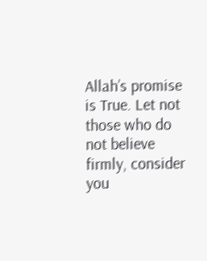Allah’s promise is True. Let not those who do not believe firmly, consider you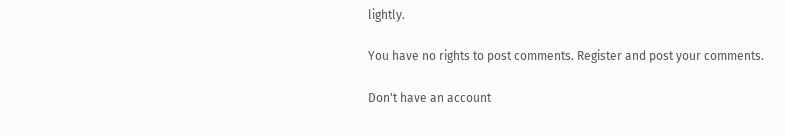lightly.

You have no rights to post comments. Register and post your comments.

Don't have an account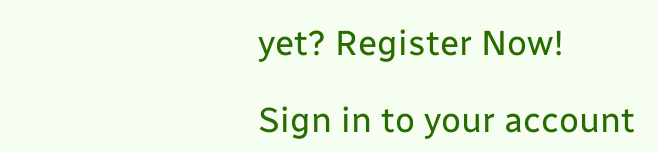yet? Register Now!

Sign in to your account